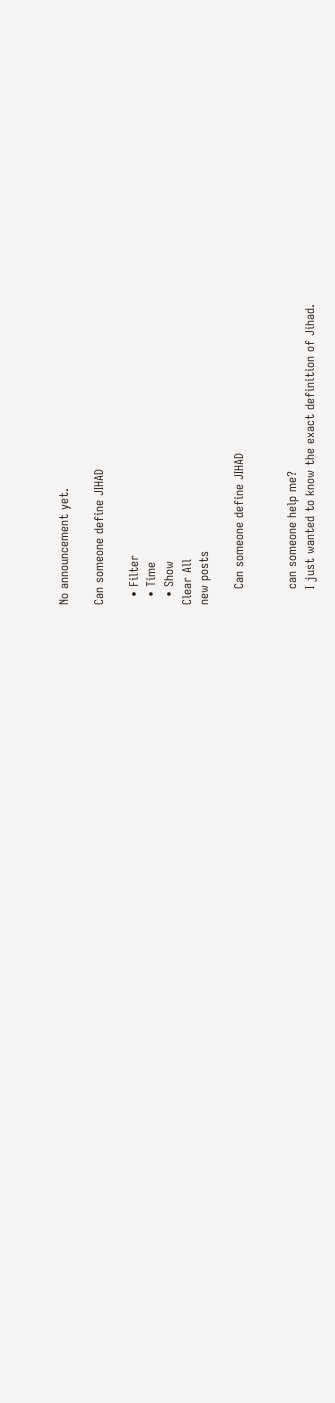No announcement yet.

Can someone define JIHAD

  • Filter
  • Time
  • Show
Clear All
new posts

    Can someone define JIHAD


    can someone help me?
    I just wanted to know the exact definition of Jihad.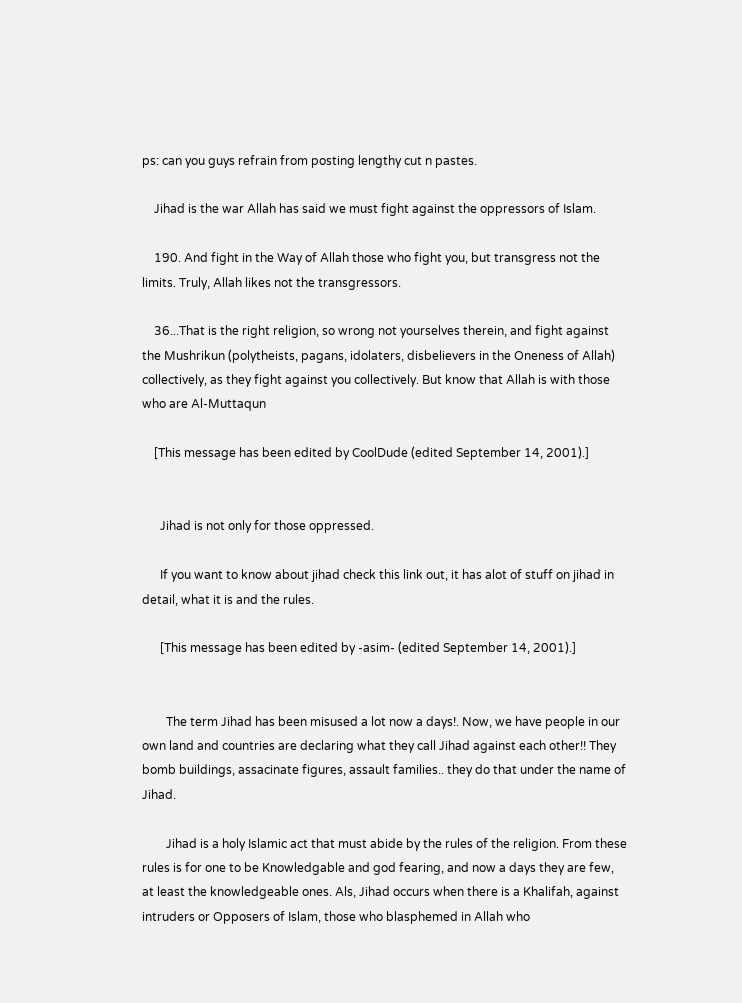ps: can you guys refrain from posting lengthy cut n pastes.

    Jihad is the war Allah has said we must fight against the oppressors of Islam.

    190. And fight in the Way of Allah those who fight you, but transgress not the limits. Truly, Allah likes not the transgressors.

    36...That is the right religion, so wrong not yourselves therein, and fight against the Mushrikun (polytheists, pagans, idolaters, disbelievers in the Oneness of Allah) collectively, as they fight against you collectively. But know that Allah is with those who are Al-Muttaqun

    [This message has been edited by CoolDude (edited September 14, 2001).]


      Jihad is not only for those oppressed.

      If you want to know about jihad check this link out, it has alot of stuff on jihad in detail, what it is and the rules.

      [This message has been edited by -asim- (edited September 14, 2001).]


        The term Jihad has been misused a lot now a days!. Now, we have people in our own land and countries are declaring what they call Jihad against each other!! They bomb buildings, assacinate figures, assault families.. they do that under the name of Jihad.

        Jihad is a holy Islamic act that must abide by the rules of the religion. From these rules is for one to be Knowledgable and god fearing, and now a days they are few, at least the knowledgeable ones. Als, Jihad occurs when there is a Khalifah, against intruders or Opposers of Islam, those who blasphemed in Allah who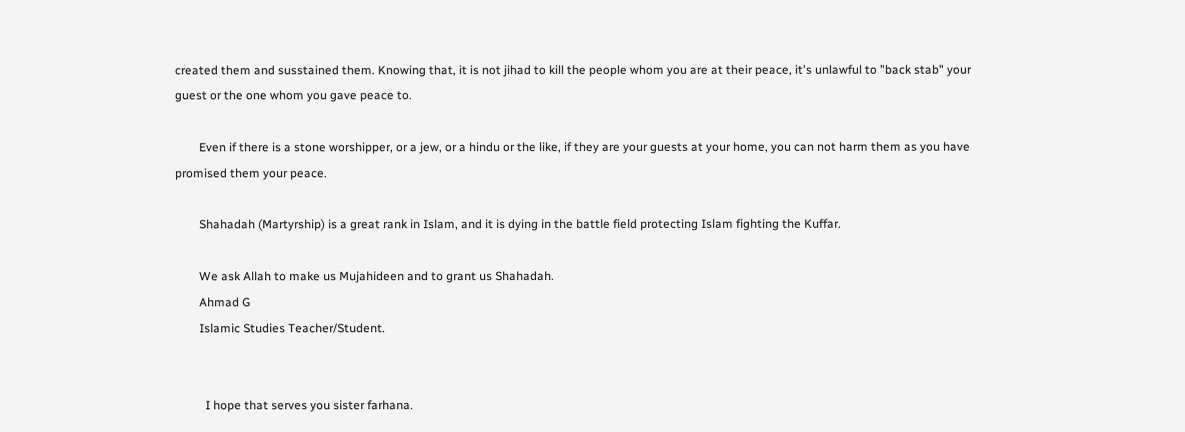created them and susstained them. Knowing that, it is not jihad to kill the people whom you are at their peace, it's unlawful to "back stab" your guest or the one whom you gave peace to.

        Even if there is a stone worshipper, or a jew, or a hindu or the like, if they are your guests at your home, you can not harm them as you have promised them your peace.

        Shahadah (Martyrship) is a great rank in Islam, and it is dying in the battle field protecting Islam fighting the Kuffar.

        We ask Allah to make us Mujahideen and to grant us Shahadah.
        Ahmad G
        Islamic Studies Teacher/Student.


          I hope that serves you sister farhana.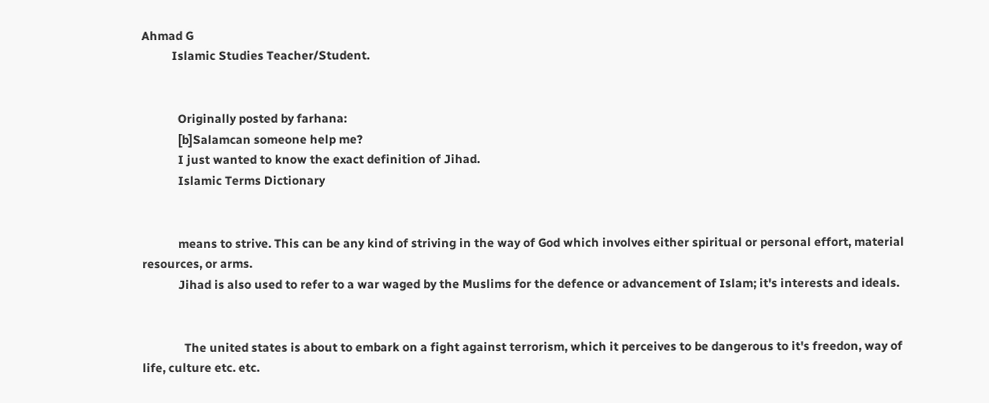Ahmad G
          Islamic Studies Teacher/Student.


            Originally posted by farhana:
            [b]Salamcan someone help me?
            I just wanted to know the exact definition of Jihad.
            Islamic Terms Dictionary


            means to strive. This can be any kind of striving in the way of God which involves either spiritual or personal effort, material resources, or arms.
            Jihad is also used to refer to a war waged by the Muslims for the defence or advancement of Islam; it's interests and ideals.


              The united states is about to embark on a fight against terrorism, which it perceives to be dangerous to it's freedon, way of life, culture etc. etc.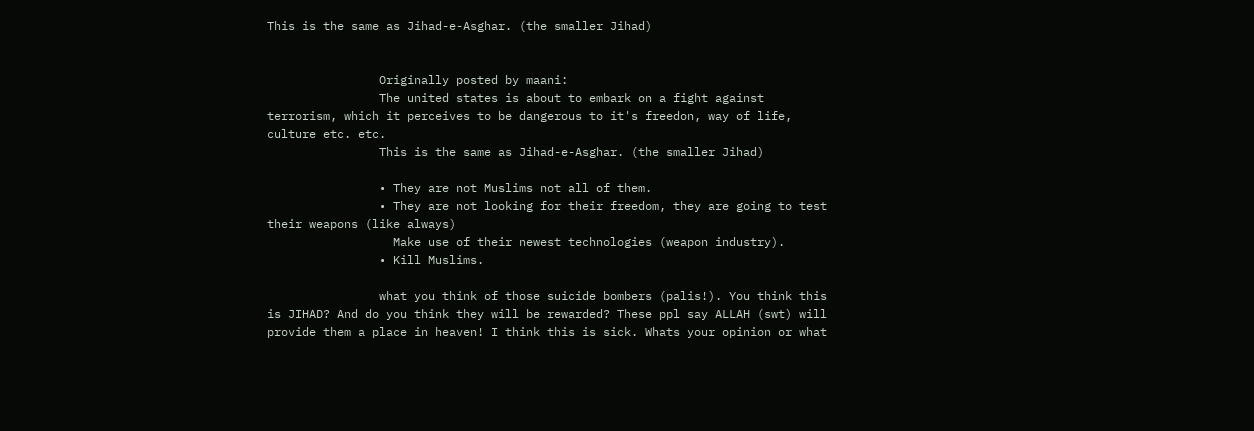This is the same as Jihad-e-Asghar. (the smaller Jihad)


                Originally posted by maani:
                The united states is about to embark on a fight against terrorism, which it perceives to be dangerous to it's freedon, way of life, culture etc. etc.
                This is the same as Jihad-e-Asghar. (the smaller Jihad)

                • They are not Muslims not all of them.
                • They are not looking for their freedom, they are going to test their weapons (like always)
                  Make use of their newest technologies (weapon industry).
                • Kill Muslims.

                what you think of those suicide bombers (palis!). You think this is JIHAD? And do you think they will be rewarded? These ppl say ALLAH (swt) will provide them a place in heaven! I think this is sick. Whats your opinion or what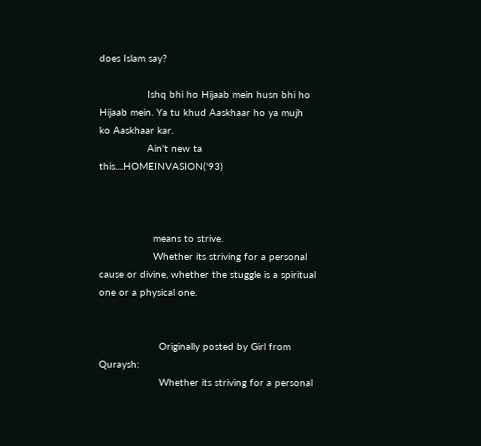does Islam say?

                Ishq bhi ho Hijaab mein husn bhi ho Hijaab mein. Ya tu khud Aaskhaar ho ya mujh ko Aaskhaar kar.
                Ain't new ta this....HOMEINVASION('93)



                  means to strive.
                  Whether its striving for a personal cause or divine, whether the stuggle is a spiritual one or a physical one.


                    Originally posted by Girl from Quraysh:
                    Whether its striving for a personal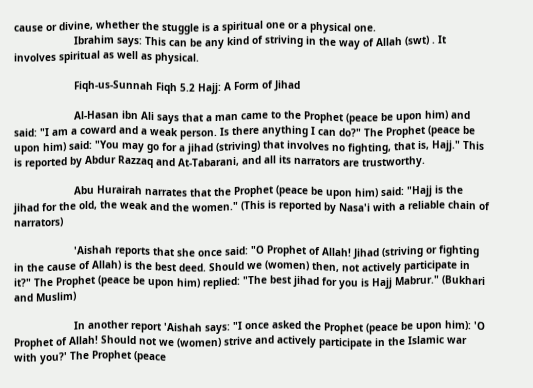cause or divine, whether the stuggle is a spiritual one or a physical one.
                    Ibrahim says: This can be any kind of striving in the way of Allah (swt) . It involves spiritual as well as physical.

                    Fiqh-us-Sunnah Fiqh 5.2 Hajj: A Form of Jihad

                    Al-Hasan ibn Ali says that a man came to the Prophet (peace be upon him) and said: "I am a coward and a weak person. Is there anything I can do?" The Prophet (peace be upon him) said: "You may go for a jihad (striving) that involves no fighting, that is, Hajj." This is reported by Abdur Razzaq and At-Tabarani, and all its narrators are trustworthy.

                    Abu Hurairah narrates that the Prophet (peace be upon him) said: "Hajj is the jihad for the old, the weak and the women." (This is reported by Nasa'i with a reliable chain of narrators)

                    'Aishah reports that she once said: "O Prophet of Allah! Jihad (striving or fighting in the cause of Allah) is the best deed. Should we (women) then, not actively participate in it?" The Prophet (peace be upon him) replied: "The best jihad for you is Hajj Mabrur." (Bukhari and Muslim)

                    In another report 'Aishah says: "I once asked the Prophet (peace be upon him): 'O Prophet of Allah! Should not we (women) strive and actively participate in the Islamic war with you?' The Prophet (peace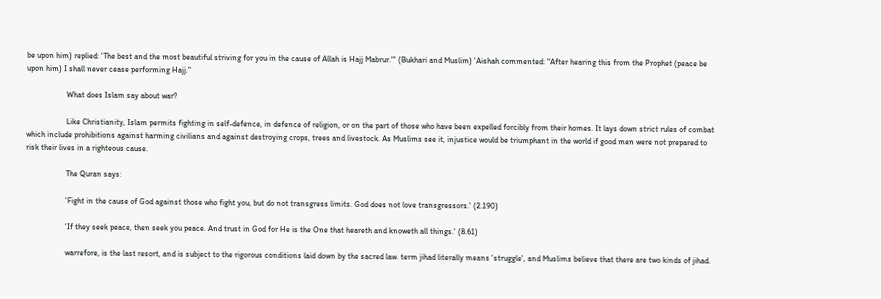be upon him) replied: 'The best and the most beautiful striving for you in the cause of Allah is Hajj Mabrur."' (Bukhari and Muslim) 'Aishah commented: "After hearing this from the Prophet (peace be upon him) I shall never cease performing Hajj."

                    What does Islam say about war?

                    Like Christianity, Islam permits fighting in self-defence, in defence of religion, or on the part of those who have been expelled forcibly from their homes. It lays down strict rules of combat which include prohibitions against harming civilians and against destroying crops, trees and livestock. As Muslims see it, injustice would be triumphant in the world if good men were not prepared to risk their lives in a righteous cause.

                    The Quran says:

                    'Fight in the cause of God against those who fight you, but do not transgress limits. God does not love transgressors.' (2.190)

                    'If they seek peace, then seek you peace. And trust in God for He is the One that heareth and knoweth all things.' (8.61)

                    warrefore, is the last resort, and is subject to the rigorous conditions laid down by the sacred law. term jihad literally means 'struggle', and Muslims believe that there are two kinds of jihad.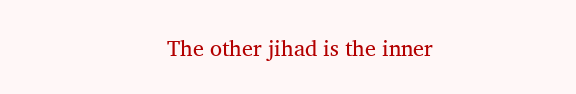The other jihad is the inner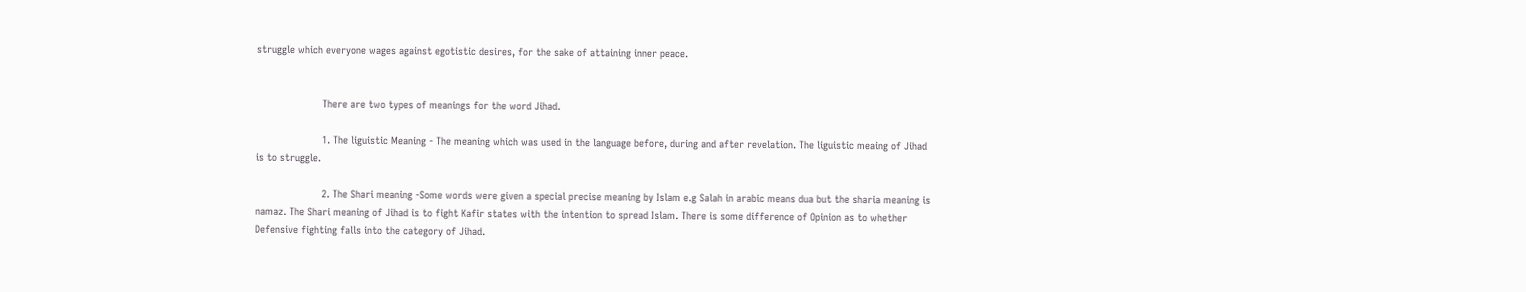struggle which everyone wages against egotistic desires, for the sake of attaining inner peace.


                      There are two types of meanings for the word Jihad.

                      1. The liguistic Meaning - The meaning which was used in the language before, during and after revelation. The liguistic meaing of Jihad is to struggle.

                      2. The Shari meaning -Some words were given a special precise meaning by Islam e.g Salah in arabic means dua but the sharia meaning is namaz. The Shari meaning of Jihad is to fight Kafir states with the intention to spread Islam. There is some difference of Opinion as to whether Defensive fighting falls into the category of Jihad.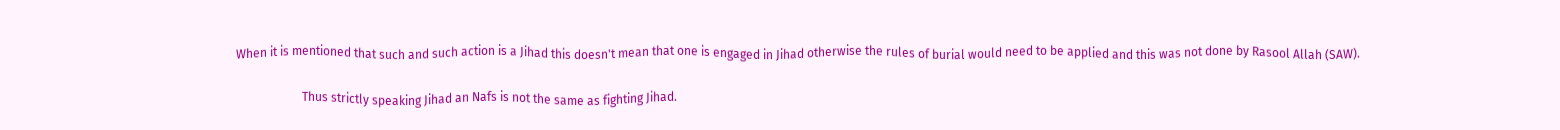When it is mentioned that such and such action is a Jihad this doesn't mean that one is engaged in Jihad otherwise the rules of burial would need to be applied and this was not done by Rasool Allah (SAW).

                      Thus strictly speaking Jihad an Nafs is not the same as fighting Jihad.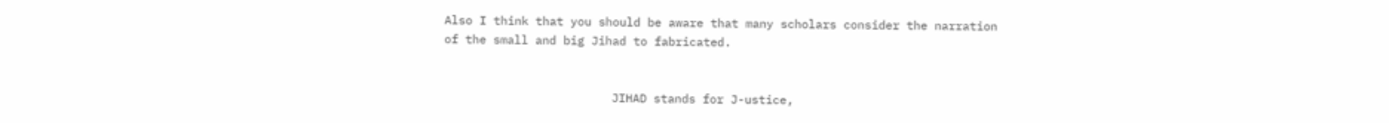Also I think that you should be aware that many scholars consider the narration of the small and big Jihad to fabricated.


                        JIHAD stands for J-ustice,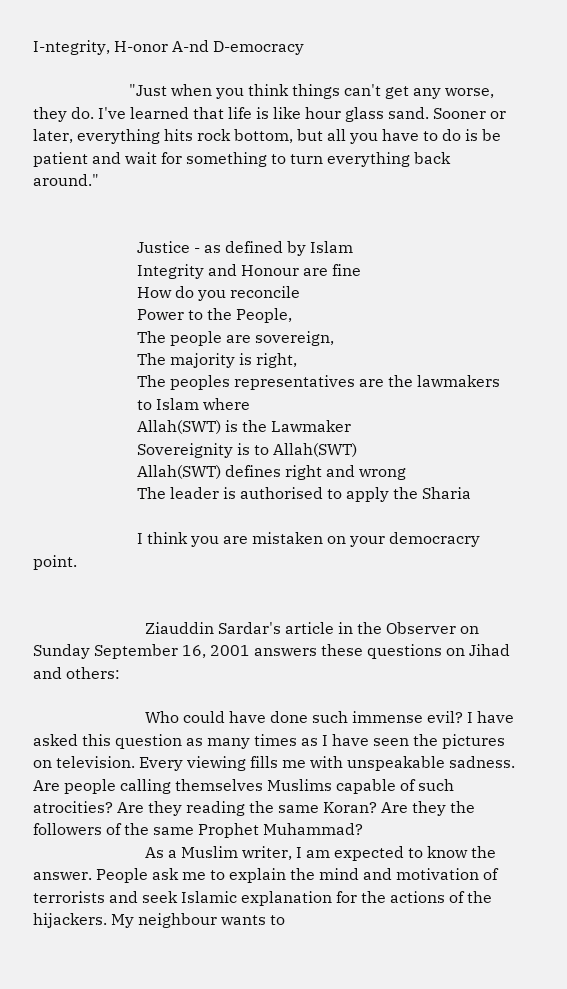I-ntegrity, H-onor A-nd D-emocracy

                        "Just when you think things can't get any worse, they do. I've learned that life is like hour glass sand. Sooner or later, everything hits rock bottom, but all you have to do is be patient and wait for something to turn everything back around."


                          Justice - as defined by Islam
                          Integrity and Honour are fine
                          How do you reconcile
                          Power to the People,
                          The people are sovereign,
                          The majority is right,
                          The peoples representatives are the lawmakers
                          to Islam where
                          Allah(SWT) is the Lawmaker
                          Sovereignity is to Allah(SWT)
                          Allah(SWT) defines right and wrong
                          The leader is authorised to apply the Sharia

                          I think you are mistaken on your democracry point.


                            Ziauddin Sardar's article in the Observer on Sunday September 16, 2001 answers these questions on Jihad and others:

                            Who could have done such immense evil? I have asked this question as many times as I have seen the pictures on television. Every viewing fills me with unspeakable sadness. Are people calling themselves Muslims capable of such atrocities? Are they reading the same Koran? Are they the followers of the same Prophet Muhammad?
                            As a Muslim writer, I am expected to know the answer. People ask me to explain the mind and motivation of terrorists and seek Islamic explanation for the actions of the hijackers. My neighbour wants to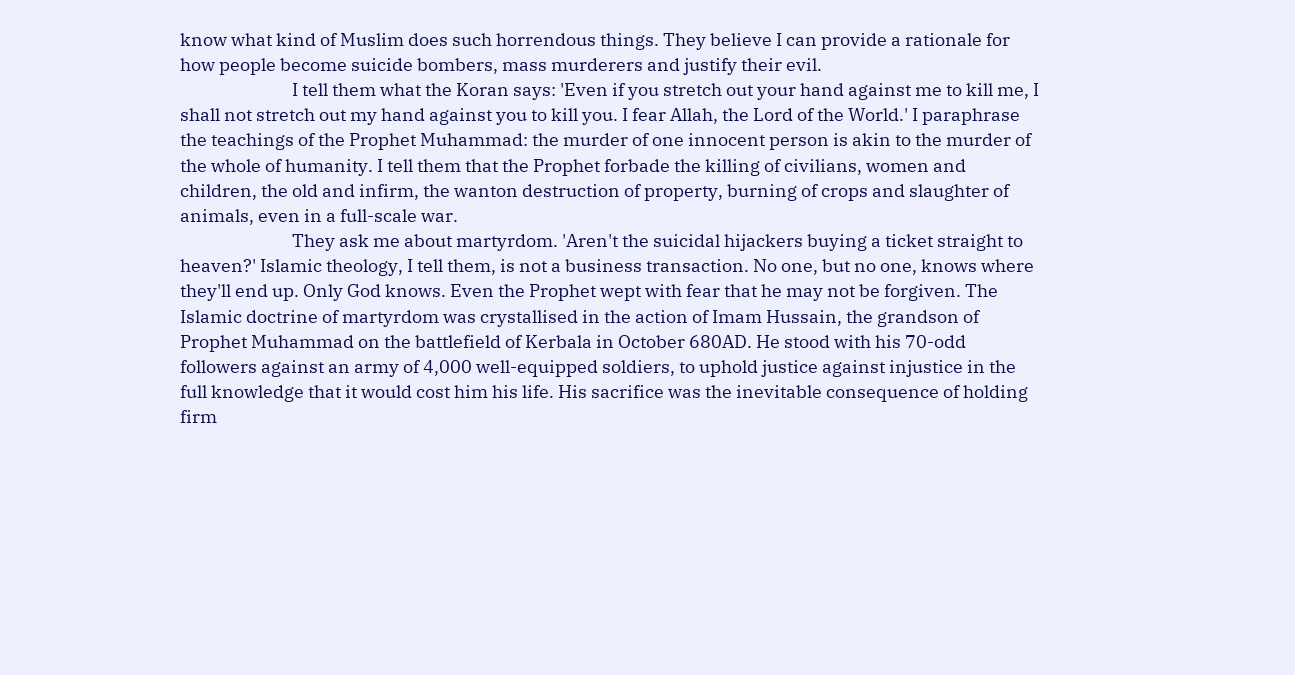know what kind of Muslim does such horrendous things. They believe I can provide a rationale for how people become suicide bombers, mass murderers and justify their evil.
                            I tell them what the Koran says: 'Even if you stretch out your hand against me to kill me, I shall not stretch out my hand against you to kill you. I fear Allah, the Lord of the World.' I paraphrase the teachings of the Prophet Muhammad: the murder of one innocent person is akin to the murder of the whole of humanity. I tell them that the Prophet forbade the killing of civilians, women and children, the old and infirm, the wanton destruction of property, burning of crops and slaughter of animals, even in a full-scale war.
                            They ask me about martyrdom. 'Aren't the suicidal hijackers buying a ticket straight to heaven?' Islamic theology, I tell them, is not a business transaction. No one, but no one, knows where they'll end up. Only God knows. Even the Prophet wept with fear that he may not be forgiven. The Islamic doctrine of martyrdom was crystallised in the action of Imam Hussain, the grandson of Prophet Muhammad on the battlefield of Kerbala in October 680AD. He stood with his 70-odd followers against an army of 4,000 well-equipped soldiers, to uphold justice against injustice in the full knowledge that it would cost him his life. His sacrifice was the inevitable consequence of holding firm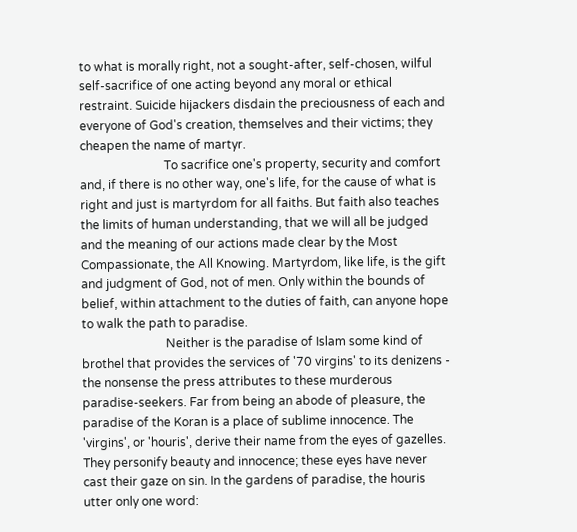to what is morally right, not a sought-after, self-chosen, wilful self-sacrifice of one acting beyond any moral or ethical restraint. Suicide hijackers disdain the preciousness of each and everyone of God's creation, themselves and their victims; they cheapen the name of martyr.
                            To sacrifice one's property, security and comfort and, if there is no other way, one's life, for the cause of what is right and just is martyrdom for all faiths. But faith also teaches the limits of human understanding, that we will all be judged and the meaning of our actions made clear by the Most Compassionate, the All Knowing. Martyrdom, like life, is the gift and judgment of God, not of men. Only within the bounds of belief, within attachment to the duties of faith, can anyone hope to walk the path to paradise.
                            Neither is the paradise of Islam some kind of brothel that provides the services of '70 virgins' to its denizens - the nonsense the press attributes to these murderous paradise-seekers. Far from being an abode of pleasure, the paradise of the Koran is a place of sublime innocence. The 'virgins', or 'houris', derive their name from the eyes of gazelles. They personify beauty and innocence; these eyes have never cast their gaze on sin. In the gardens of paradise, the houris utter only one word: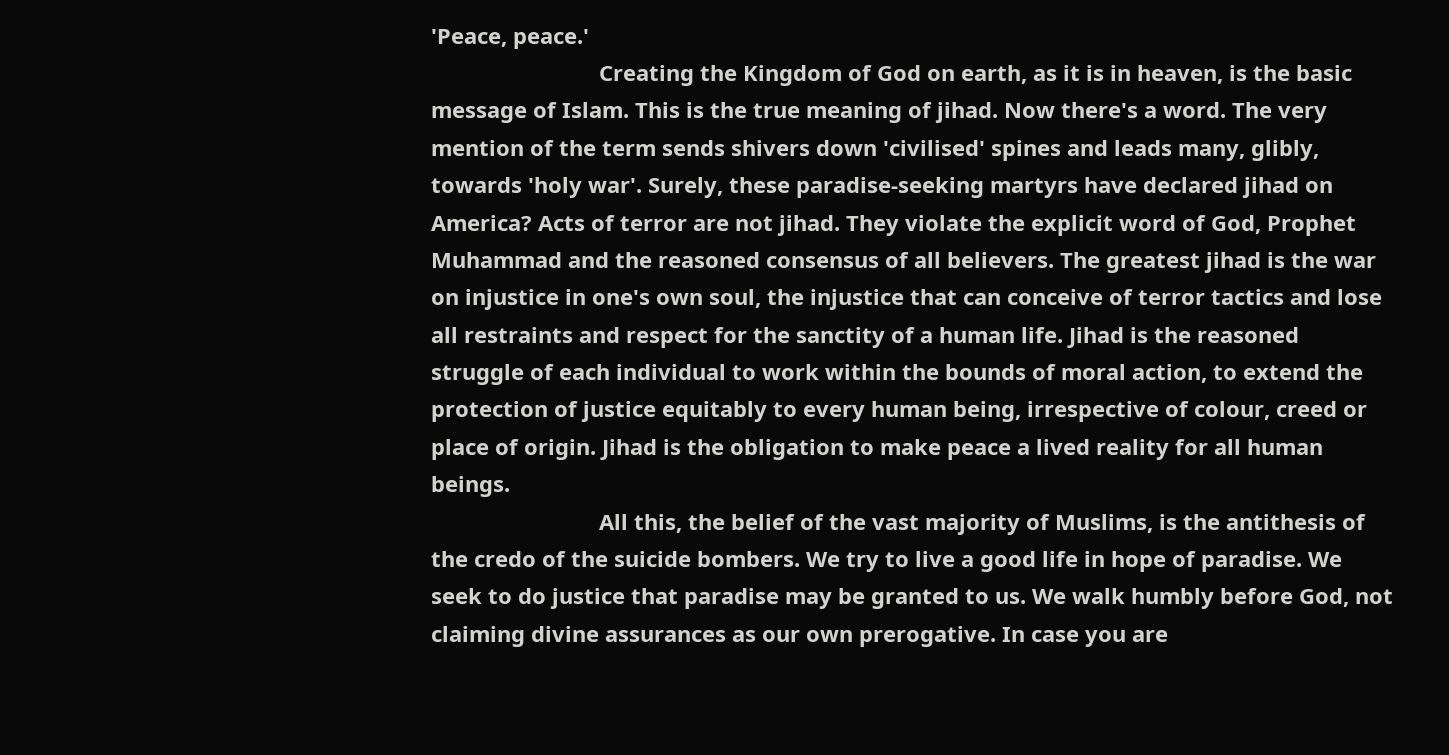'Peace, peace.'
                            Creating the Kingdom of God on earth, as it is in heaven, is the basic message of Islam. This is the true meaning of jihad. Now there's a word. The very mention of the term sends shivers down 'civilised' spines and leads many, glibly, towards 'holy war'. Surely, these paradise-seeking martyrs have declared jihad on America? Acts of terror are not jihad. They violate the explicit word of God, Prophet Muhammad and the reasoned consensus of all believers. The greatest jihad is the war on injustice in one's own soul, the injustice that can conceive of terror tactics and lose all restraints and respect for the sanctity of a human life. Jihad is the reasoned struggle of each individual to work within the bounds of moral action, to extend the protection of justice equitably to every human being, irrespective of colour, creed or place of origin. Jihad is the obligation to make peace a lived reality for all human beings.
                            All this, the belief of the vast majority of Muslims, is the antithesis of the credo of the suicide bombers. We try to live a good life in hope of paradise. We seek to do justice that paradise may be granted to us. We walk humbly before God, not claiming divine assurances as our own prerogative. In case you are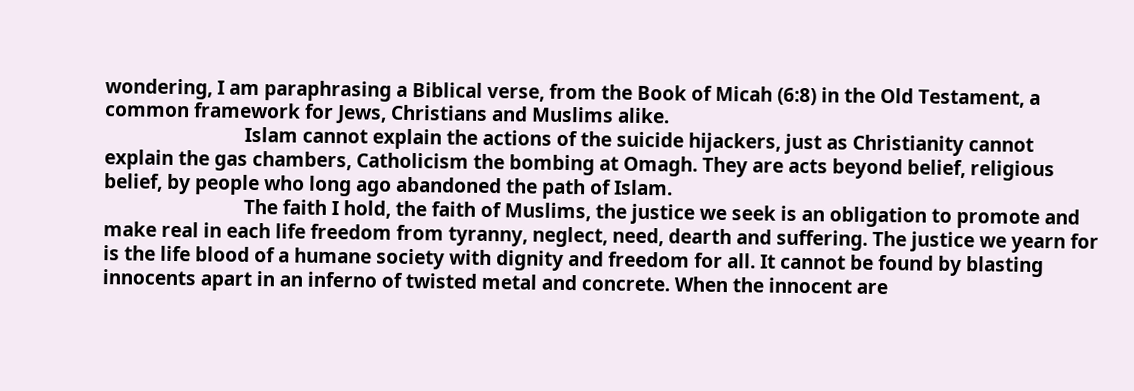wondering, I am paraphrasing a Biblical verse, from the Book of Micah (6:8) in the Old Testament, a common framework for Jews, Christians and Muslims alike.
                            Islam cannot explain the actions of the suicide hijackers, just as Christianity cannot explain the gas chambers, Catholicism the bombing at Omagh. They are acts beyond belief, religious belief, by people who long ago abandoned the path of Islam.
                            The faith I hold, the faith of Muslims, the justice we seek is an obligation to promote and make real in each life freedom from tyranny, neglect, need, dearth and suffering. The justice we yearn for is the life blood of a humane society with dignity and freedom for all. It cannot be found by blasting innocents apart in an inferno of twisted metal and concrete. When the innocent are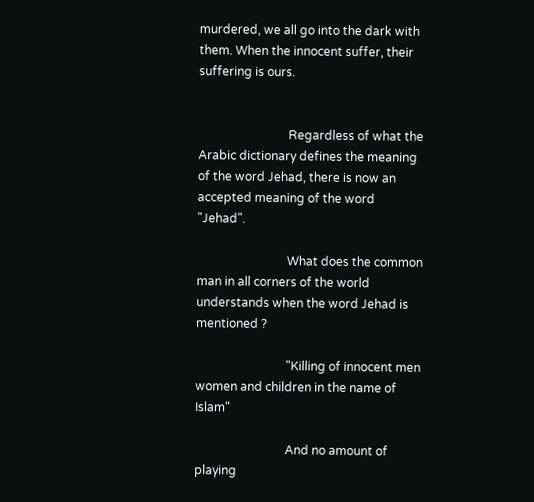murdered, we all go into the dark with them. When the innocent suffer, their suffering is ours.


                              Regardless of what the Arabic dictionary defines the meaning of the word Jehad, there is now an accepted meaning of the word "Jehad".

                              What does the common man in all corners of the world understands when the word Jehad is mentioned ?

                              "Killing of innocent men women and children in the name of Islam"

                              And no amount of playing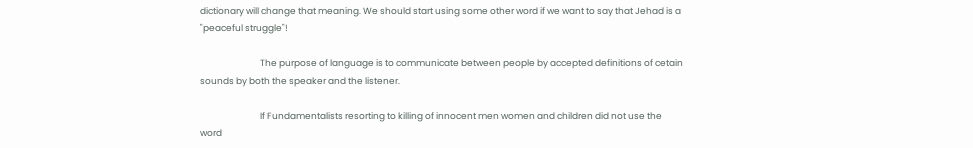dictionary will change that meaning. We should start using some other word if we want to say that Jehad is a "peaceful struggle"!

                              The purpose of language is to communicate between people by accepted definitions of cetain sounds by both the speaker and the listener.

                              If Fundamentalists resorting to killing of innocent men women and children did not use the word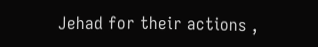Jehad for their actions ,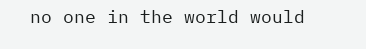no one in the world would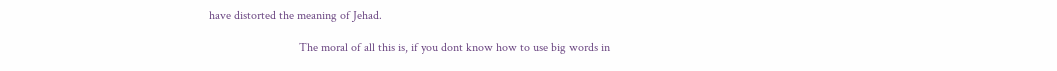have distorted the meaning of Jehad.

                              The moral of all this is, if you dont know how to use big words in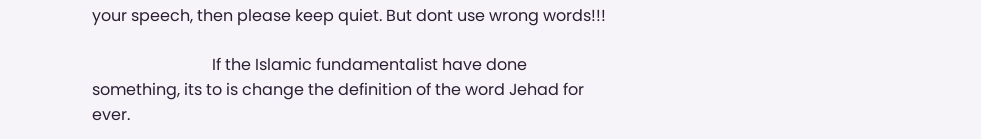your speech, then please keep quiet. But dont use wrong words!!!

                              If the Islamic fundamentalist have done something, its to is change the definition of the word Jehad for ever.